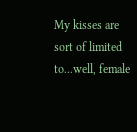My kisses are sort of limited to...well, female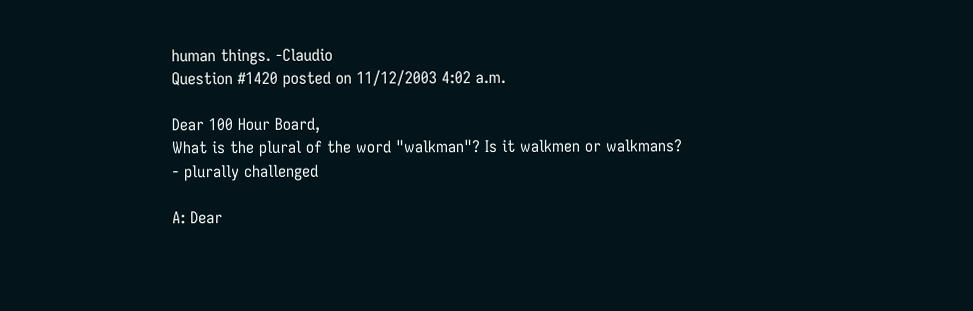human things. -Claudio
Question #1420 posted on 11/12/2003 4:02 a.m.

Dear 100 Hour Board,
What is the plural of the word "walkman"? Is it walkmen or walkmans?
- plurally challenged

A: Dear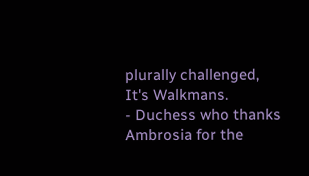plurally challenged,
It's Walkmans.
- Duchess who thanks Ambrosia for the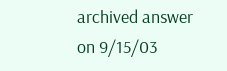archived answer on 9/15/03